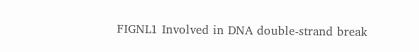FIGNL1 Involved in DNA double-strand break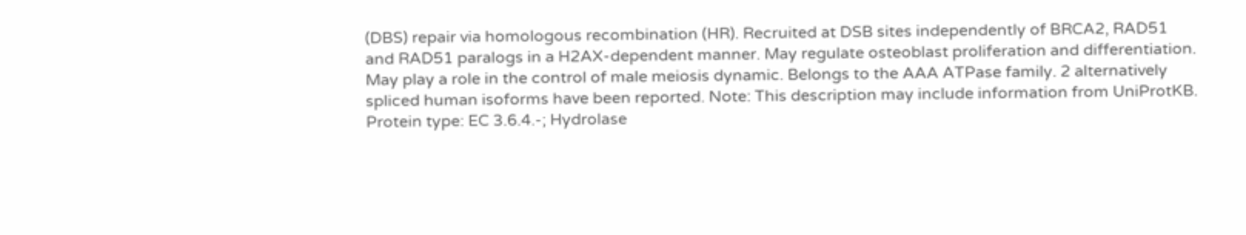(DBS) repair via homologous recombination (HR). Recruited at DSB sites independently of BRCA2, RAD51 and RAD51 paralogs in a H2AX-dependent manner. May regulate osteoblast proliferation and differentiation. May play a role in the control of male meiosis dynamic. Belongs to the AAA ATPase family. 2 alternatively spliced human isoforms have been reported. Note: This description may include information from UniProtKB.
Protein type: EC 3.6.4.-; Hydrolase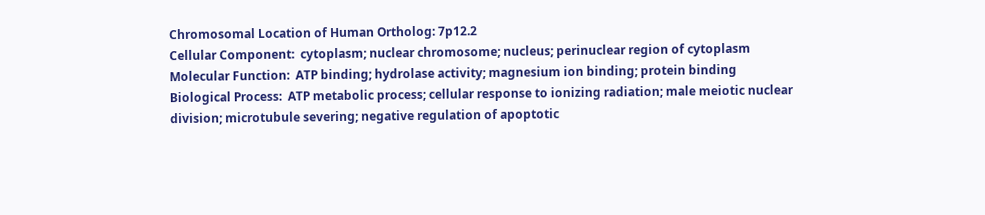Chromosomal Location of Human Ortholog: 7p12.2
Cellular Component:  cytoplasm; nuclear chromosome; nucleus; perinuclear region of cytoplasm
Molecular Function:  ATP binding; hydrolase activity; magnesium ion binding; protein binding
Biological Process:  ATP metabolic process; cellular response to ionizing radiation; male meiotic nuclear division; microtubule severing; negative regulation of apoptotic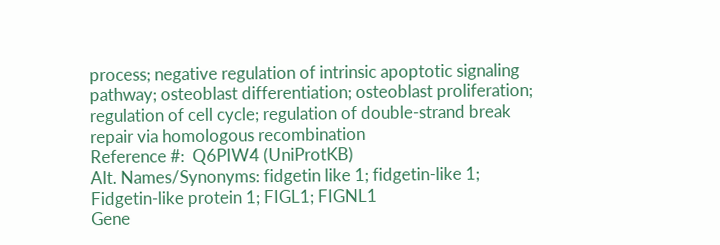process; negative regulation of intrinsic apoptotic signaling pathway; osteoblast differentiation; osteoblast proliferation; regulation of cell cycle; regulation of double-strand break repair via homologous recombination
Reference #:  Q6PIW4 (UniProtKB)
Alt. Names/Synonyms: fidgetin like 1; fidgetin-like 1; Fidgetin-like protein 1; FIGL1; FIGNL1
Gene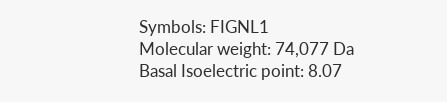Symbols: FIGNL1
Molecular weight: 74,077 Da
Basal Isoelectric point: 8.07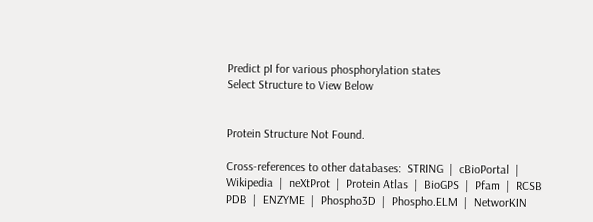Predict pI for various phosphorylation states
Select Structure to View Below


Protein Structure Not Found.

Cross-references to other databases:  STRING  |  cBioPortal  |  Wikipedia  |  neXtProt  |  Protein Atlas  |  BioGPS  |  Pfam  |  RCSB PDB  |  ENZYME  |  Phospho3D  |  Phospho.ELM  |  NetworKIN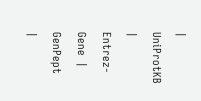|  UniProtKB  |  Entrez-Gene  |  GenPept  |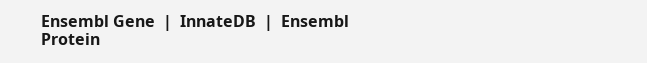Ensembl Gene  |  InnateDB  |  Ensembl Protein